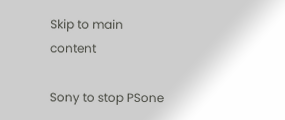Skip to main content

Sony to stop PSone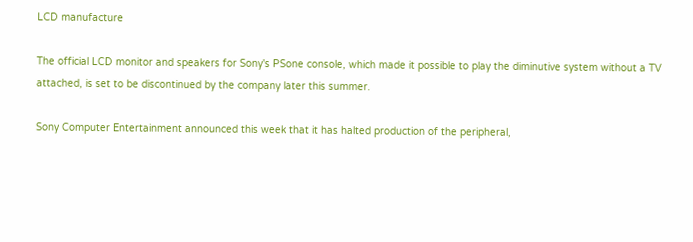LCD manufacture

The official LCD monitor and speakers for Sony's PSone console, which made it possible to play the diminutive system without a TV attached, is set to be discontinued by the company later this summer.

Sony Computer Entertainment announced this week that it has halted production of the peripheral,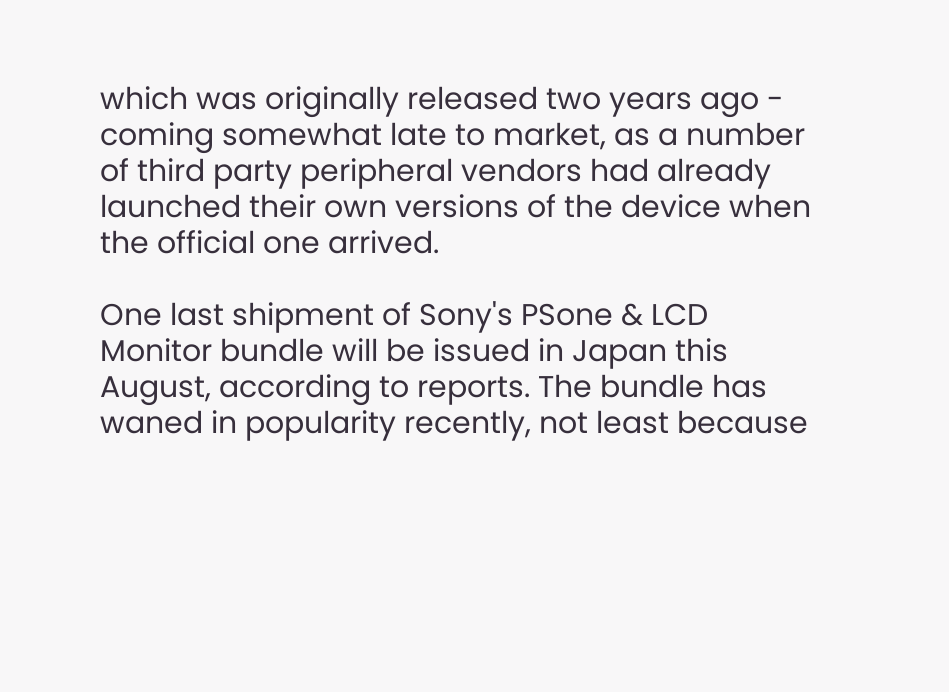which was originally released two years ago - coming somewhat late to market, as a number of third party peripheral vendors had already launched their own versions of the device when the official one arrived.

One last shipment of Sony's PSone & LCD Monitor bundle will be issued in Japan this August, according to reports. The bundle has waned in popularity recently, not least because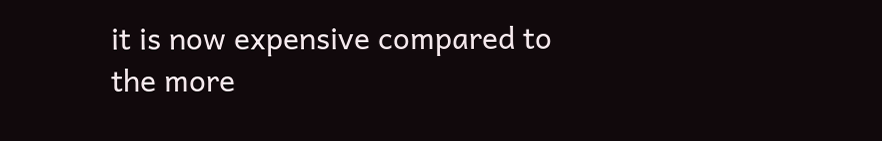it is now expensive compared to the more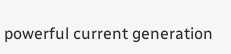powerful current generation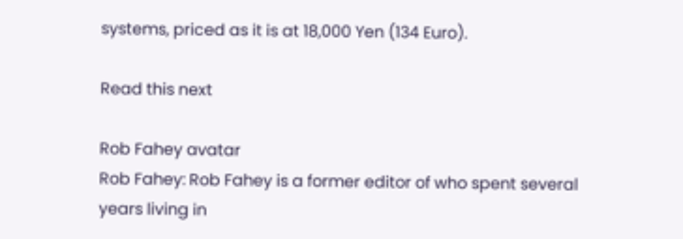systems, priced as it is at 18,000 Yen (134 Euro).

Read this next

Rob Fahey avatar
Rob Fahey: Rob Fahey is a former editor of who spent several years living in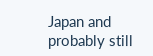Japan and probably still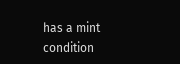has a mint condition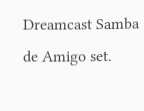Dreamcast Samba de Amigo set.